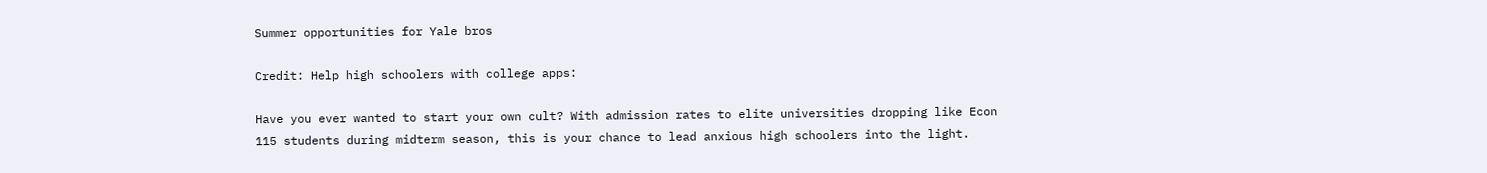Summer opportunities for Yale bros

Credit: Help high schoolers with college apps:

Have you ever wanted to start your own cult? With admission rates to elite universities dropping like Econ 115 students during midterm season, this is your chance to lead anxious high schoolers into the light.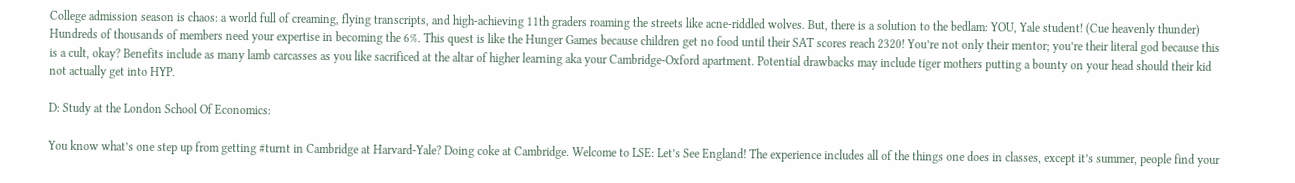College admission season is chaos: a world full of creaming, flying transcripts, and high-achieving 11th graders roaming the streets like acne-riddled wolves. But, there is a solution to the bedlam: YOU, Yale student! (Cue heavenly thunder) Hundreds of thousands of members need your expertise in becoming the 6%. This quest is like the Hunger Games because children get no food until their SAT scores reach 2320! You’re not only their mentor; you’re their literal god because this is a cult, okay? Benefits include as many lamb carcasses as you like sacrificed at the altar of higher learning aka your Cambridge-Oxford apartment. Potential drawbacks may include tiger mothers putting a bounty on your head should their kid not actually get into HYP.

D: Study at the London School Of Economics:

You know what’s one step up from getting #turnt in Cambridge at Harvard-Yale? Doing coke at Cambridge. Welcome to LSE: Let’s See England! The experience includes all of the things one does in classes, except it’s summer, people find your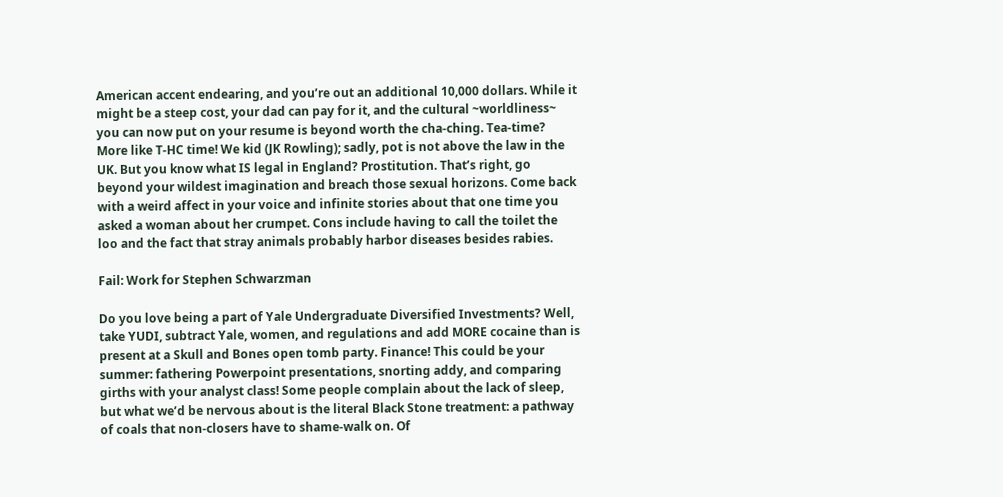American accent endearing, and you’re out an additional 10,000 dollars. While it might be a steep cost, your dad can pay for it, and the cultural ~worldliness~ you can now put on your resume is beyond worth the cha-ching. Tea-time? More like T-HC time! We kid (JK Rowling); sadly, pot is not above the law in the UK. But you know what IS legal in England? Prostitution. That’s right, go beyond your wildest imagination and breach those sexual horizons. Come back with a weird affect in your voice and infinite stories about that one time you asked a woman about her crumpet. Cons include having to call the toilet the loo and the fact that stray animals probably harbor diseases besides rabies.

Fail: Work for Stephen Schwarzman

Do you love being a part of Yale Undergraduate Diversified Investments? Well, take YUDI, subtract Yale, women, and regulations and add MORE cocaine than is present at a Skull and Bones open tomb party. Finance! This could be your summer: fathering Powerpoint presentations, snorting addy, and comparing girths with your analyst class! Some people complain about the lack of sleep, but what we’d be nervous about is the literal Black Stone treatment: a pathway of coals that non-closers have to shame-walk on. Of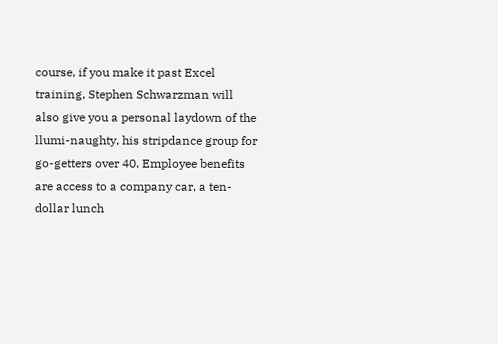course, if you make it past Excel training, Stephen Schwarzman will also give you a personal laydown of the llumi-naughty, his stripdance group for go-getters over 40. Employee benefits are access to a company car, a ten-dollar lunch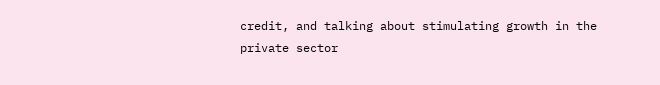credit, and talking about stimulating growth in the private sector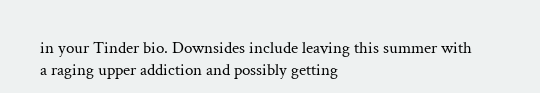in your Tinder bio. Downsides include leaving this summer with a raging upper addiction and possibly getting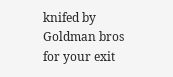knifed by Goldman bros for your exit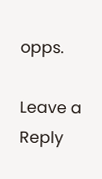opps.

Leave a Reply